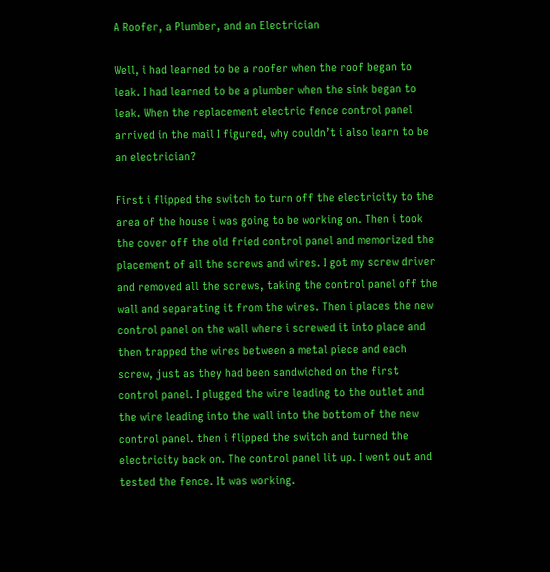A Roofer, a Plumber, and an Electrician

Well, i had learned to be a roofer when the roof began to leak. I had learned to be a plumber when the sink began to leak. When the replacement electric fence control panel arrived in the mail I figured, why couldn’t i also learn to be an electrician?

First i flipped the switch to turn off the electricity to the area of the house i was going to be working on. Then i took the cover off the old fried control panel and memorized the placement of all the screws and wires. I got my screw driver and removed all the screws, taking the control panel off the wall and separating it from the wires. Then i places the new control panel on the wall where i screwed it into place and then trapped the wires between a metal piece and each screw, just as they had been sandwiched on the first control panel. I plugged the wire leading to the outlet and the wire leading into the wall into the bottom of the new control panel. then i flipped the switch and turned the electricity back on. The control panel lit up. I went out and tested the fence. It was working.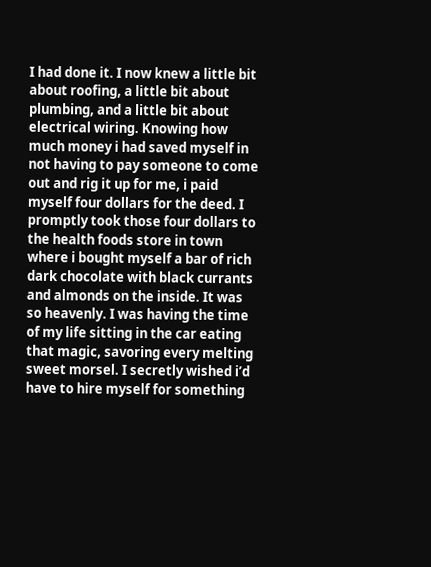I had done it. I now knew a little bit about roofing, a little bit about plumbing, and a little bit about electrical wiring. Knowing how much money i had saved myself in not having to pay someone to come out and rig it up for me, i paid myself four dollars for the deed. I promptly took those four dollars to the health foods store in town where i bought myself a bar of rich dark chocolate with black currants and almonds on the inside. It was so heavenly. I was having the time of my life sitting in the car eating that magic, savoring every melting sweet morsel. I secretly wished i’d have to hire myself for something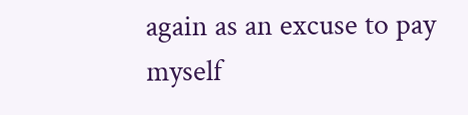again as an excuse to pay myself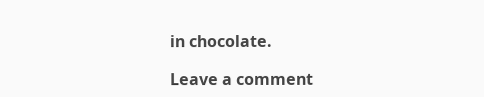in chocolate.

Leave a comment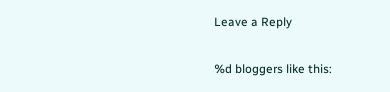Leave a Reply

%d bloggers like this: